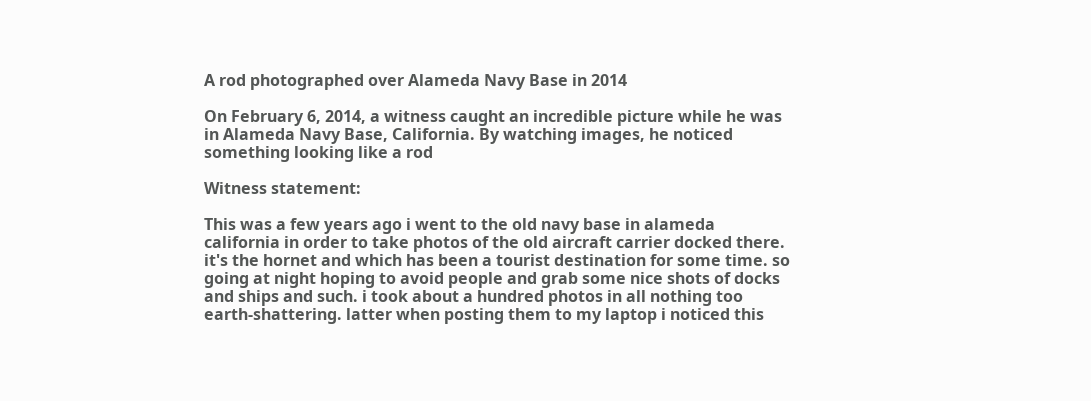A rod photographed over Alameda Navy Base in 2014

On February 6, 2014, a witness caught an incredible picture while he was in Alameda Navy Base, California. By watching images, he noticed something looking like a rod

Witness statement:

This was a few years ago i went to the old navy base in alameda california in order to take photos of the old aircraft carrier docked there. it's the hornet and which has been a tourist destination for some time. so going at night hoping to avoid people and grab some nice shots of docks and ships and such. i took about a hundred photos in all nothing too earth-shattering. latter when posting them to my laptop i noticed this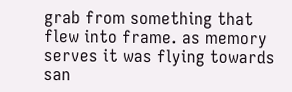grab from something that flew into frame. as memory serves it was flying towards san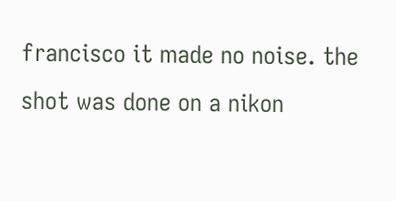francisco it made no noise. the shot was done on a nikon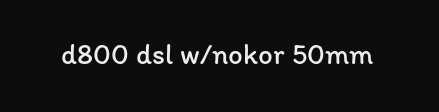d800 dsl w/nokor 50mm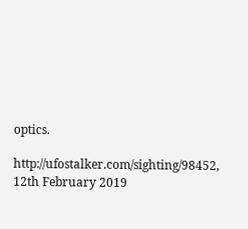optics.

http://ufostalker.com/sighting/98452, 12th February 2019